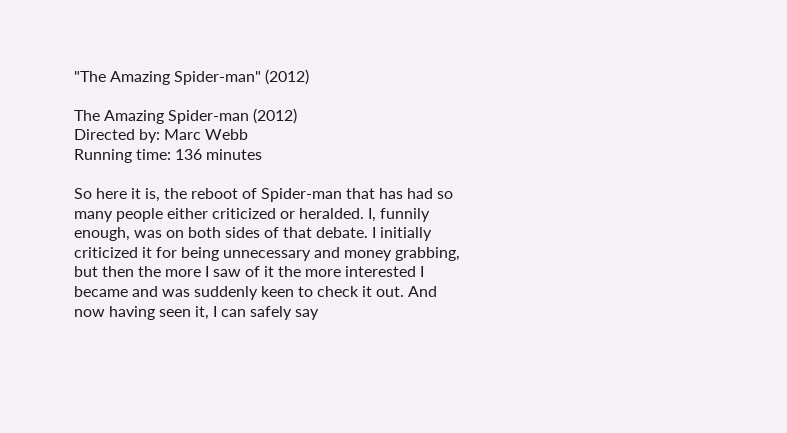"The Amazing Spider-man" (2012)

The Amazing Spider-man (2012)
Directed by: Marc Webb
Running time: 136 minutes

So here it is, the reboot of Spider-man that has had so many people either criticized or heralded. I, funnily enough, was on both sides of that debate. I initially criticized it for being unnecessary and money grabbing, but then the more I saw of it the more interested I became and was suddenly keen to check it out. And now having seen it, I can safely say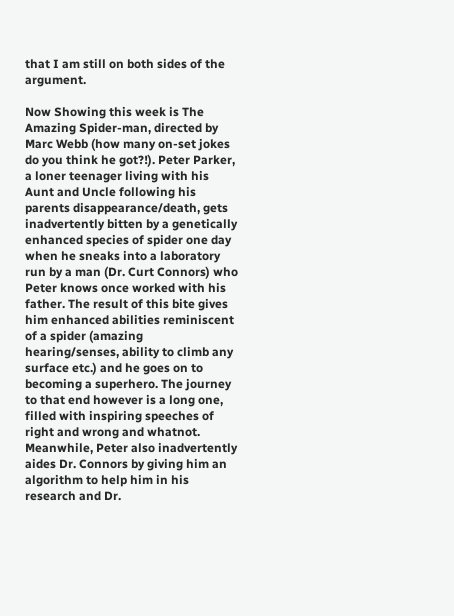that I am still on both sides of the argument.

Now Showing this week is The Amazing Spider-man, directed by Marc Webb (how many on-set jokes do you think he got?!). Peter Parker, a loner teenager living with his Aunt and Uncle following his parents disappearance/death, gets inadvertently bitten by a genetically enhanced species of spider one day when he sneaks into a laboratory run by a man (Dr. Curt Connors) who Peter knows once worked with his father. The result of this bite gives him enhanced abilities reminiscent of a spider (amazing hearing/senses, ability to climb any surface etc.) and he goes on to becoming a superhero. The journey to that end however is a long one, filled with inspiring speeches of right and wrong and whatnot. Meanwhile, Peter also inadvertently aides Dr. Connors by giving him an algorithm to help him in his research and Dr.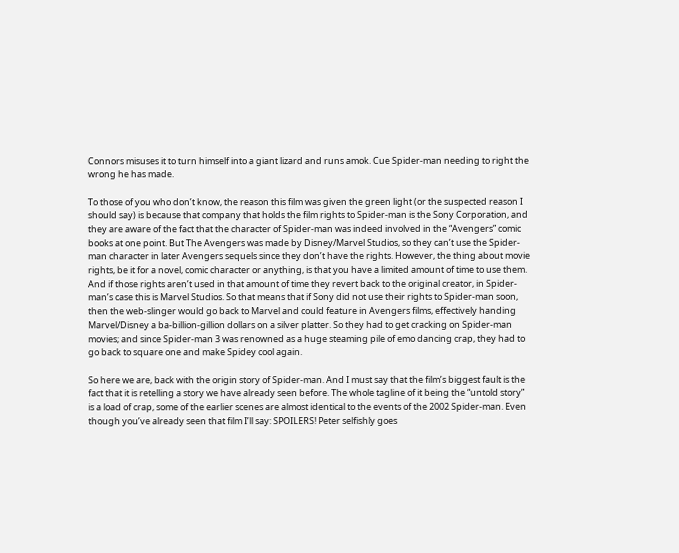Connors misuses it to turn himself into a giant lizard and runs amok. Cue Spider-man needing to right the wrong he has made.

To those of you who don’t know, the reason this film was given the green light (or the suspected reason I should say) is because that company that holds the film rights to Spider-man is the Sony Corporation, and they are aware of the fact that the character of Spider-man was indeed involved in the “Avengers” comic books at one point. But The Avengers was made by Disney/Marvel Studios, so they can’t use the Spider-man character in later Avengers sequels since they don’t have the rights. However, the thing about movie rights, be it for a novel, comic character or anything, is that you have a limited amount of time to use them. And if those rights aren’t used in that amount of time they revert back to the original creator, in Spider-man’s case this is Marvel Studios. So that means that if Sony did not use their rights to Spider-man soon, then the web-slinger would go back to Marvel and could feature in Avengers films, effectively handing Marvel/Disney a ba-billion-gillion dollars on a silver platter. So they had to get cracking on Spider-man movies; and since Spider-man 3 was renowned as a huge steaming pile of emo dancing crap, they had to go back to square one and make Spidey cool again.

So here we are, back with the origin story of Spider-man. And I must say that the film’s biggest fault is the fact that it is retelling a story we have already seen before. The whole tagline of it being the “untold story” is a load of crap, some of the earlier scenes are almost identical to the events of the 2002 Spider-man. Even though you’ve already seen that film I’ll say: SPOILERS! Peter selfishly goes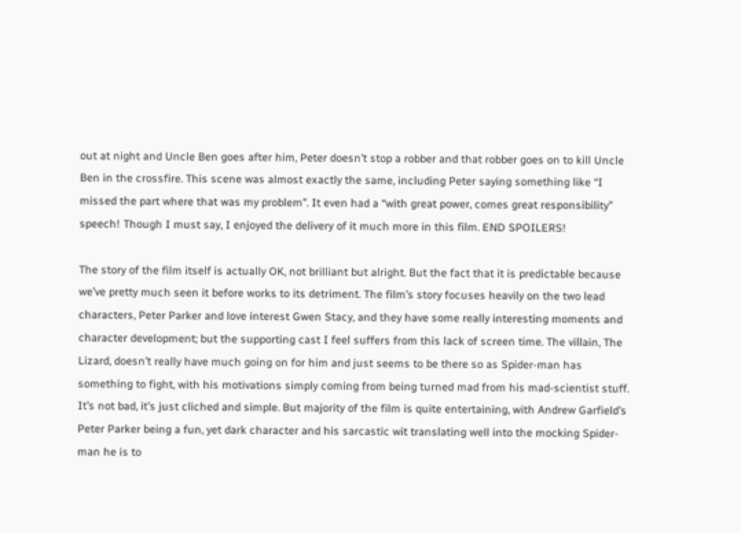out at night and Uncle Ben goes after him, Peter doesn’t stop a robber and that robber goes on to kill Uncle Ben in the crossfire. This scene was almost exactly the same, including Peter saying something like “I missed the part where that was my problem”. It even had a “with great power, comes great responsibility” speech! Though I must say, I enjoyed the delivery of it much more in this film. END SPOILERS!

The story of the film itself is actually OK, not brilliant but alright. But the fact that it is predictable because we’ve pretty much seen it before works to its detriment. The film’s story focuses heavily on the two lead characters, Peter Parker and love interest Gwen Stacy, and they have some really interesting moments and character development; but the supporting cast I feel suffers from this lack of screen time. The villain, The Lizard, doesn’t really have much going on for him and just seems to be there so as Spider-man has something to fight, with his motivations simply coming from being turned mad from his mad-scientist stuff. It’s not bad, it’s just cliched and simple. But majority of the film is quite entertaining, with Andrew Garfield’s Peter Parker being a fun, yet dark character and his sarcastic wit translating well into the mocking Spider-man he is to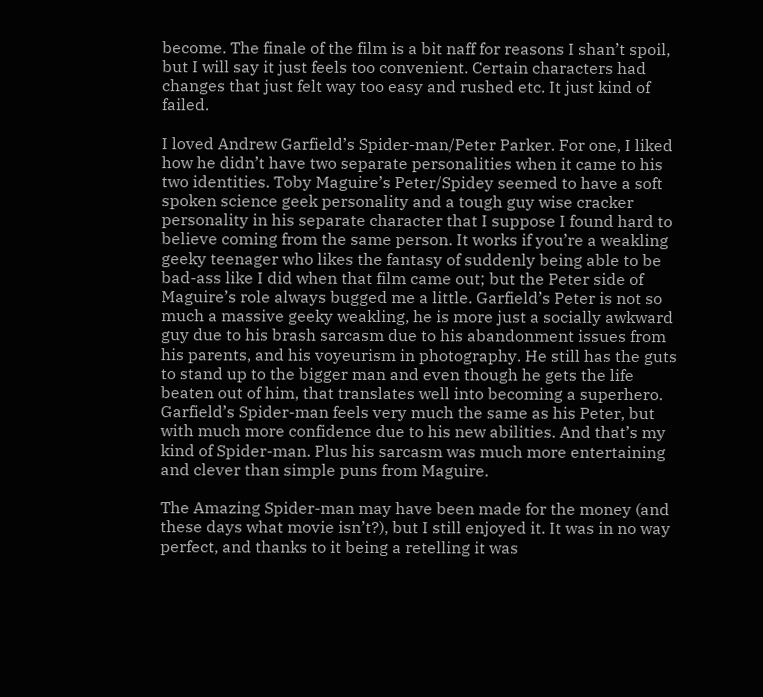become. The finale of the film is a bit naff for reasons I shan’t spoil, but I will say it just feels too convenient. Certain characters had changes that just felt way too easy and rushed etc. It just kind of failed.

I loved Andrew Garfield’s Spider-man/Peter Parker. For one, I liked how he didn’t have two separate personalities when it came to his two identities. Toby Maguire’s Peter/Spidey seemed to have a soft spoken science geek personality and a tough guy wise cracker personality in his separate character that I suppose I found hard to believe coming from the same person. It works if you’re a weakling geeky teenager who likes the fantasy of suddenly being able to be bad-ass like I did when that film came out; but the Peter side of Maguire’s role always bugged me a little. Garfield’s Peter is not so much a massive geeky weakling, he is more just a socially awkward guy due to his brash sarcasm due to his abandonment issues from his parents, and his voyeurism in photography. He still has the guts to stand up to the bigger man and even though he gets the life beaten out of him, that translates well into becoming a superhero. Garfield’s Spider-man feels very much the same as his Peter, but with much more confidence due to his new abilities. And that’s my kind of Spider-man. Plus his sarcasm was much more entertaining and clever than simple puns from Maguire.

The Amazing Spider-man may have been made for the money (and these days what movie isn’t?), but I still enjoyed it. It was in no way perfect, and thanks to it being a retelling it was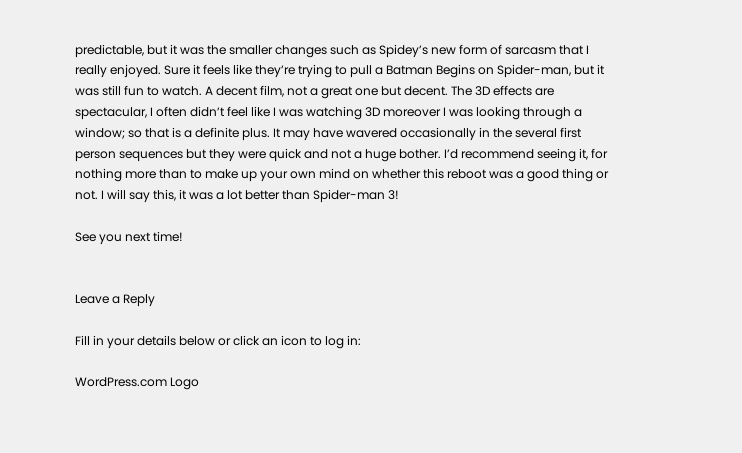predictable, but it was the smaller changes such as Spidey’s new form of sarcasm that I really enjoyed. Sure it feels like they’re trying to pull a Batman Begins on Spider-man, but it was still fun to watch. A decent film, not a great one but decent. The 3D effects are spectacular, I often didn’t feel like I was watching 3D moreover I was looking through a window; so that is a definite plus. It may have wavered occasionally in the several first person sequences but they were quick and not a huge bother. I’d recommend seeing it, for nothing more than to make up your own mind on whether this reboot was a good thing or not. I will say this, it was a lot better than Spider-man 3!

See you next time!


Leave a Reply

Fill in your details below or click an icon to log in:

WordPress.com Logo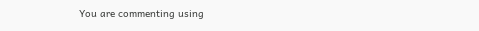You are commenting using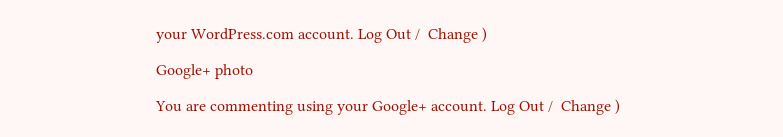your WordPress.com account. Log Out /  Change )

Google+ photo

You are commenting using your Google+ account. Log Out /  Change )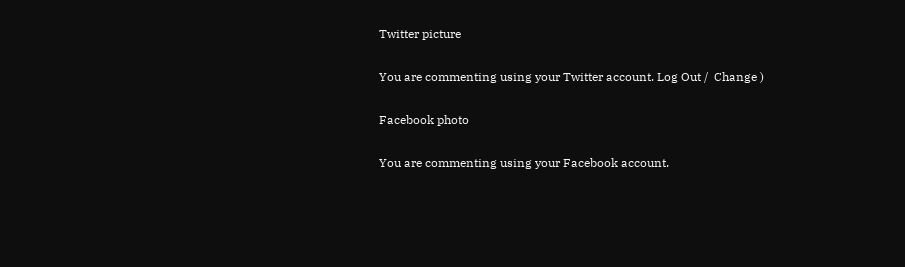Twitter picture

You are commenting using your Twitter account. Log Out /  Change )

Facebook photo

You are commenting using your Facebook account.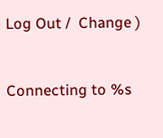Log Out /  Change )


Connecting to %s